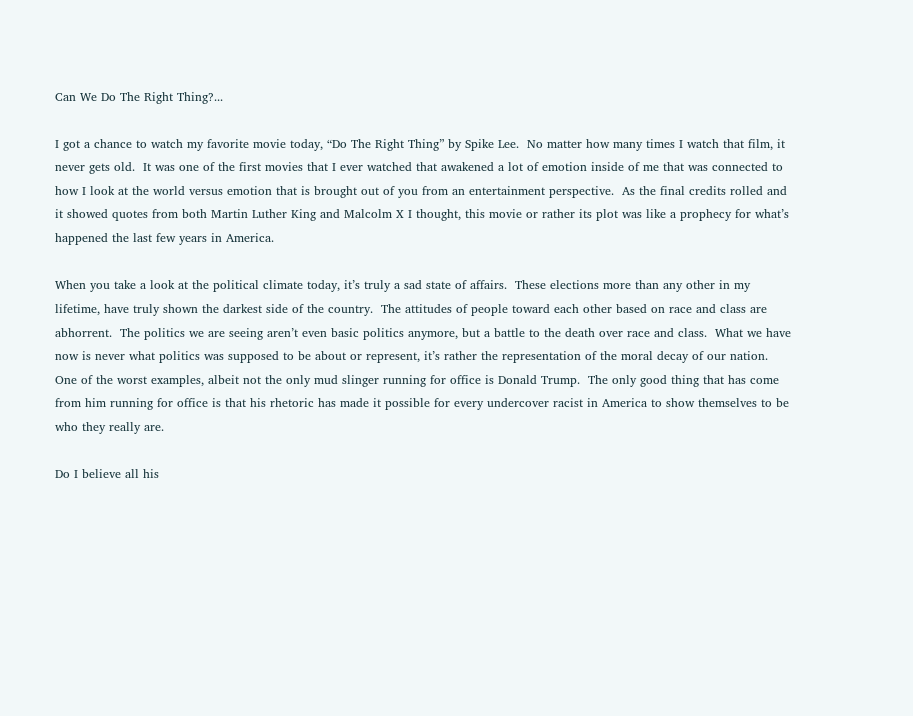Can We Do The Right Thing?...

I got a chance to watch my favorite movie today, “Do The Right Thing” by Spike Lee.  No matter how many times I watch that film, it never gets old.  It was one of the first movies that I ever watched that awakened a lot of emotion inside of me that was connected to how I look at the world versus emotion that is brought out of you from an entertainment perspective.  As the final credits rolled and it showed quotes from both Martin Luther King and Malcolm X I thought, this movie or rather its plot was like a prophecy for what’s happened the last few years in America.

When you take a look at the political climate today, it’s truly a sad state of affairs.  These elections more than any other in my lifetime, have truly shown the darkest side of the country.  The attitudes of people toward each other based on race and class are abhorrent.  The politics we are seeing aren’t even basic politics anymore, but a battle to the death over race and class.  What we have now is never what politics was supposed to be about or represent, it’s rather the representation of the moral decay of our nation.  One of the worst examples, albeit not the only mud slinger running for office is Donald Trump.  The only good thing that has come from him running for office is that his rhetoric has made it possible for every undercover racist in America to show themselves to be who they really are.

Do I believe all his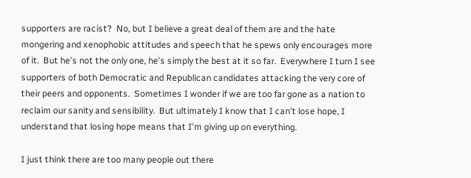supporters are racist?  No, but I believe a great deal of them are and the hate mongering and xenophobic attitudes and speech that he spews only encourages more of it.  But he’s not the only one, he’s simply the best at it so far.  Everywhere I turn I see supporters of both Democratic and Republican candidates attacking the very core of their peers and opponents.  Sometimes I wonder if we are too far gone as a nation to reclaim our sanity and sensibility.  But ultimately I know that I can’t lose hope, I understand that losing hope means that I’m giving up on everything.

I just think there are too many people out there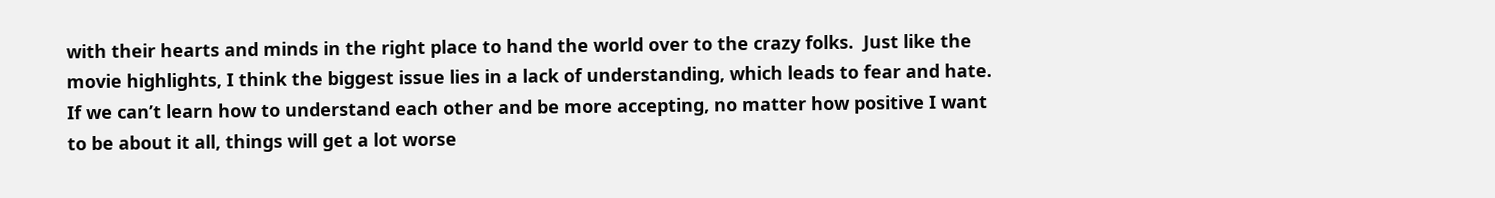with their hearts and minds in the right place to hand the world over to the crazy folks.  Just like the movie highlights, I think the biggest issue lies in a lack of understanding, which leads to fear and hate.  If we can’t learn how to understand each other and be more accepting, no matter how positive I want to be about it all, things will get a lot worse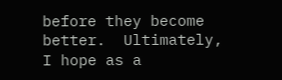before they become better.  Ultimately, I hope as a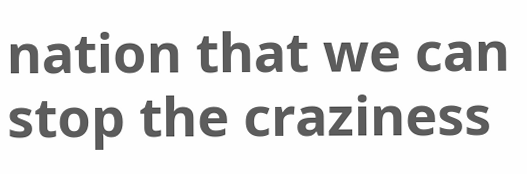nation that we can stop the craziness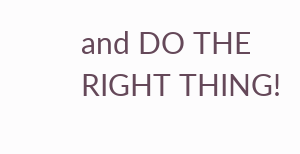and DO THE RIGHT THING!